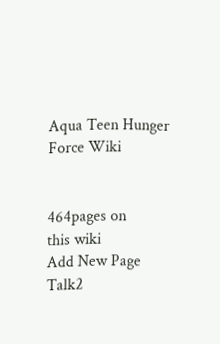Aqua Teen Hunger Force Wiki


464pages on
this wiki
Add New Page
Talk2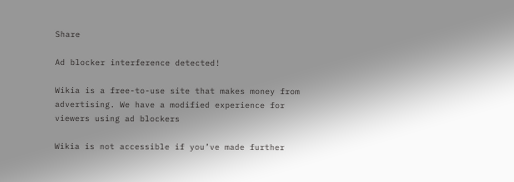Share

Ad blocker interference detected!

Wikia is a free-to-use site that makes money from advertising. We have a modified experience for viewers using ad blockers

Wikia is not accessible if you’ve made further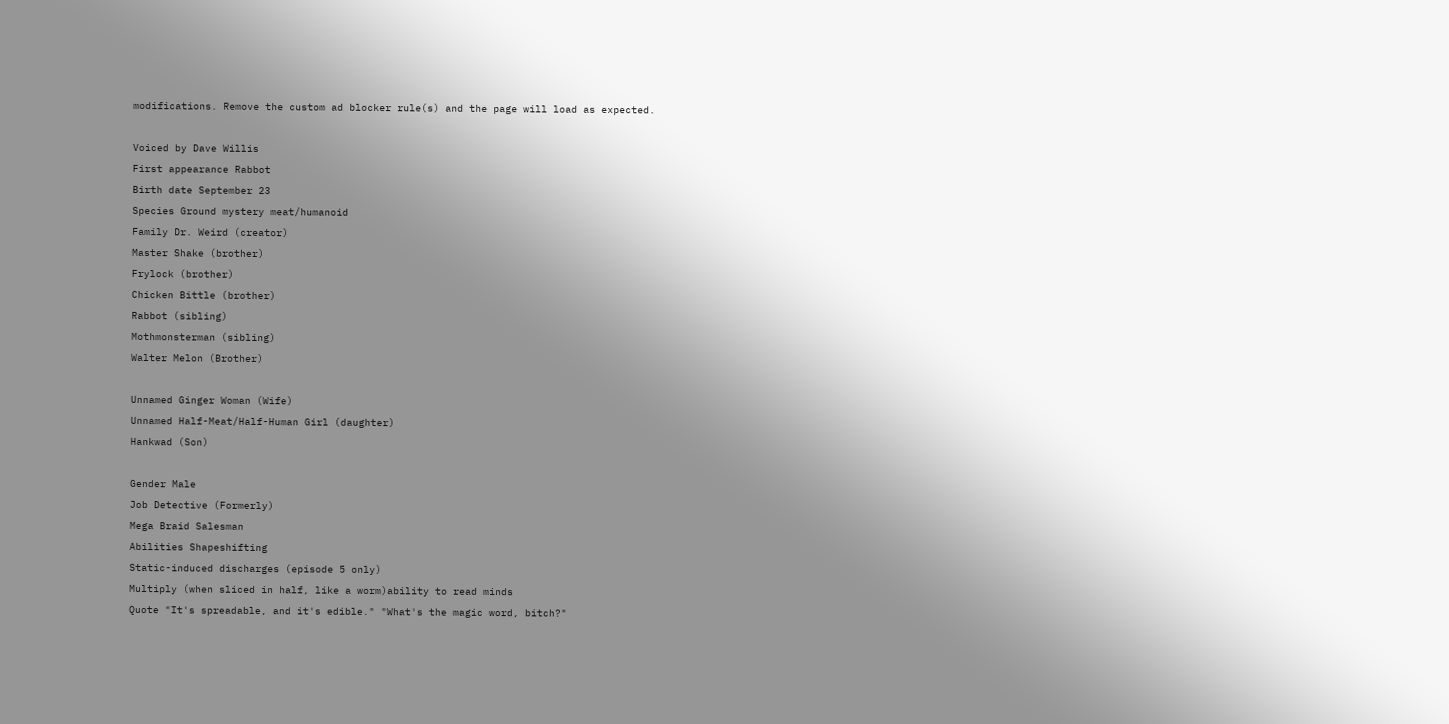modifications. Remove the custom ad blocker rule(s) and the page will load as expected.

Voiced by Dave Willis
First appearance Rabbot
Birth date September 23
Species Ground mystery meat/humanoid
Family Dr. Weird (creator)
Master Shake (brother)
Frylock (brother)
Chicken Bittle (brother)
Rabbot (sibling)
Mothmonsterman (sibling)
Walter Melon (Brother)

Unnamed Ginger Woman (Wife)
Unnamed Half-Meat/Half-Human Girl (daughter)
Hankwad (Son)

Gender Male
Job Detective (Formerly)
Mega Braid Salesman
Abilities Shapeshifting
Static-induced discharges (episode 5 only)
Multiply (when sliced in half, like a worm)ability to read minds
Quote "It's spreadable, and it's edible." "What's the magic word, bitch?"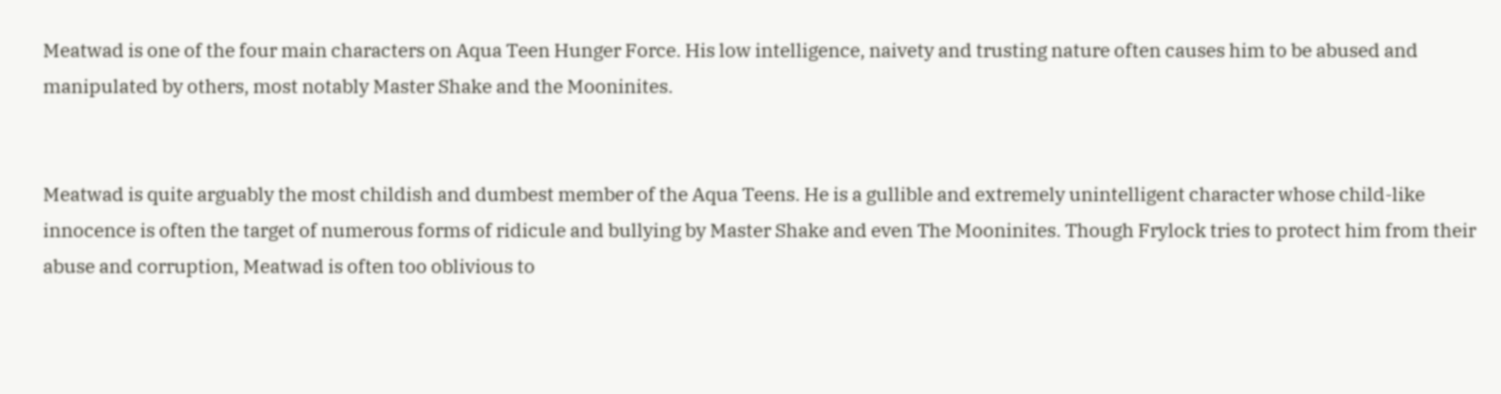Meatwad is one of the four main characters on Aqua Teen Hunger Force. His low intelligence, naivety and trusting nature often causes him to be abused and manipulated by others, most notably Master Shake and the Mooninites.


Meatwad is quite arguably the most childish and dumbest member of the Aqua Teens. He is a gullible and extremely unintelligent character whose child-like innocence is often the target of numerous forms of ridicule and bullying by Master Shake and even The Mooninites. Though Frylock tries to protect him from their abuse and corruption, Meatwad is often too oblivious to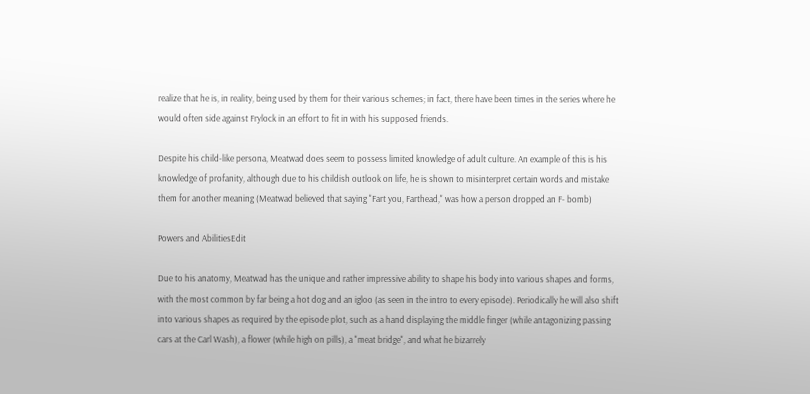realize that he is, in reality, being used by them for their various schemes; in fact, there have been times in the series where he would often side against Frylock in an effort to fit in with his supposed friends.

Despite his child-like persona, Meatwad does seem to possess limited knowledge of adult culture. An example of this is his knowledge of profanity, although due to his childish outlook on life, he is shown to misinterpret certain words and mistake them for another meaning (Meatwad believed that saying "Fart you, Farthead," was how a person dropped an F- bomb)

Powers and AbilitiesEdit

Due to his anatomy, Meatwad has the unique and rather impressive ability to shape his body into various shapes and forms, with the most common by far being a hot dog and an igloo (as seen in the intro to every episode). Periodically he will also shift into various shapes as required by the episode plot, such as a hand displaying the middle finger (while antagonizing passing cars at the Carl Wash), a flower (while high on pills), a "meat bridge", and what he bizarrely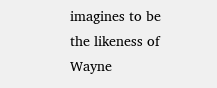imagines to be the likeness of Wayne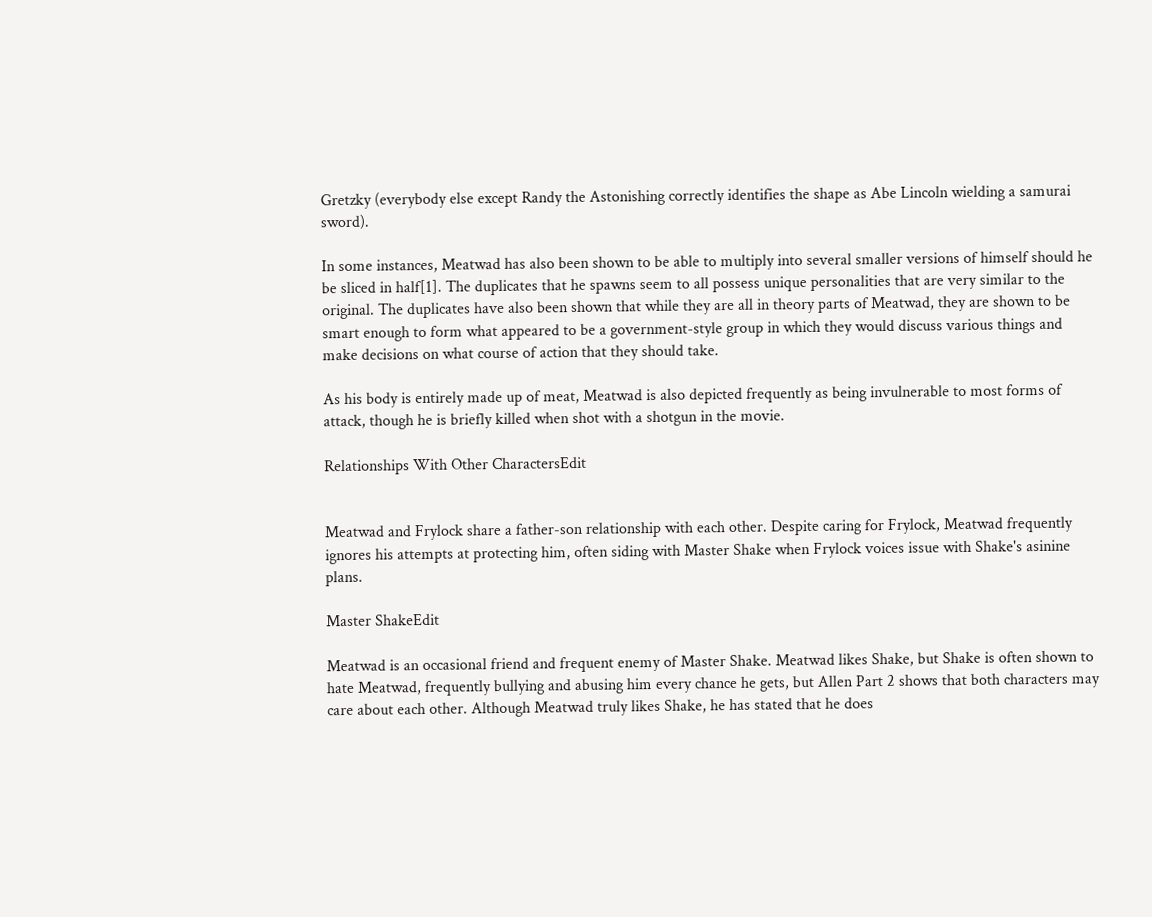Gretzky (everybody else except Randy the Astonishing correctly identifies the shape as Abe Lincoln wielding a samurai sword).

In some instances, Meatwad has also been shown to be able to multiply into several smaller versions of himself should he be sliced in half[1]. The duplicates that he spawns seem to all possess unique personalities that are very similar to the original. The duplicates have also been shown that while they are all in theory parts of Meatwad, they are shown to be smart enough to form what appeared to be a government-style group in which they would discuss various things and make decisions on what course of action that they should take.

As his body is entirely made up of meat, Meatwad is also depicted frequently as being invulnerable to most forms of attack, though he is briefly killed when shot with a shotgun in the movie.

Relationships With Other CharactersEdit


Meatwad and Frylock share a father-son relationship with each other. Despite caring for Frylock, Meatwad frequently ignores his attempts at protecting him, often siding with Master Shake when Frylock voices issue with Shake's asinine plans.

Master ShakeEdit

Meatwad is an occasional friend and frequent enemy of Master Shake. Meatwad likes Shake, but Shake is often shown to hate Meatwad, frequently bullying and abusing him every chance he gets, but Allen Part 2 shows that both characters may care about each other. Although Meatwad truly likes Shake, he has stated that he does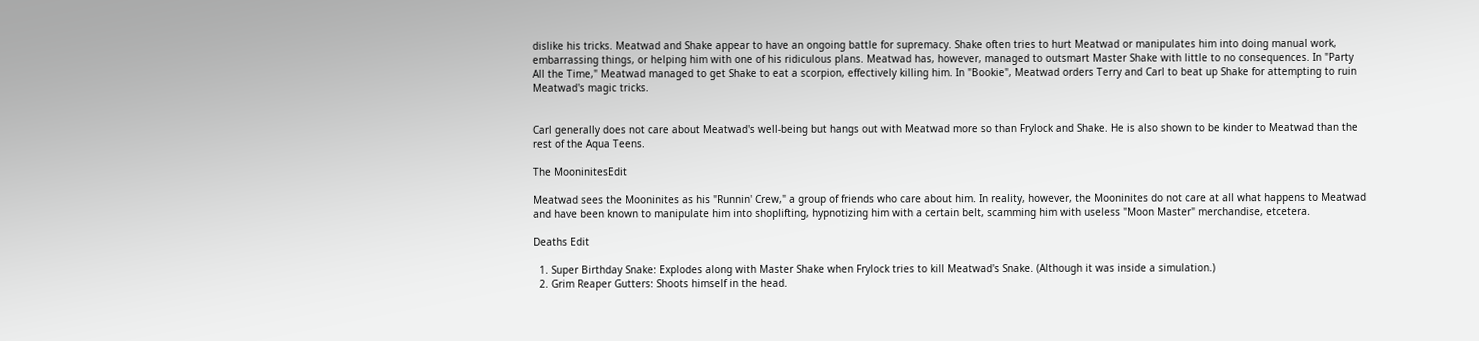dislike his tricks. Meatwad and Shake appear to have an ongoing battle for supremacy. Shake often tries to hurt Meatwad or manipulates him into doing manual work, embarrassing things, or helping him with one of his ridiculous plans. Meatwad has, however, managed to outsmart Master Shake with little to no consequences. In "Party All the Time," Meatwad managed to get Shake to eat a scorpion, effectively killing him. In "Bookie", Meatwad orders Terry and Carl to beat up Shake for attempting to ruin Meatwad's magic tricks.


Carl generally does not care about Meatwad's well-being but hangs out with Meatwad more so than Frylock and Shake. He is also shown to be kinder to Meatwad than the rest of the Aqua Teens.

The MooninitesEdit

Meatwad sees the Mooninites as his "Runnin' Crew," a group of friends who care about him. In reality, however, the Mooninites do not care at all what happens to Meatwad and have been known to manipulate him into shoplifting, hypnotizing him with a certain belt, scamming him with useless "Moon Master" merchandise, etcetera.

Deaths Edit

  1. Super Birthday Snake: Explodes along with Master Shake when Frylock tries to kill Meatwad's Snake. (Although it was inside a simulation.)
  2. Grim Reaper Gutters: Shoots himself in the head.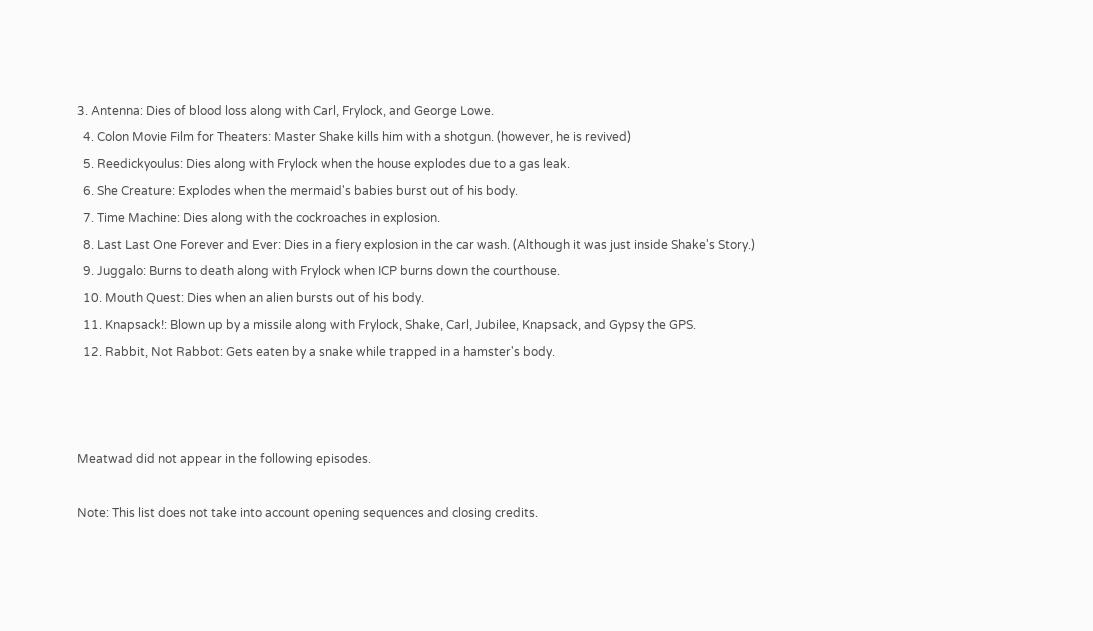3. Antenna: Dies of blood loss along with Carl, Frylock, and George Lowe.
  4. Colon Movie Film for Theaters: Master Shake kills him with a shotgun. (however, he is revived)
  5. Reedickyoulus: Dies along with Frylock when the house explodes due to a gas leak.
  6. She Creature: Explodes when the mermaid's babies burst out of his body.
  7. Time Machine: Dies along with the cockroaches in explosion.
  8. Last Last One Forever and Ever: Dies in a fiery explosion in the car wash. (Although it was just inside Shake's Story.)
  9. Juggalo: Burns to death along with Frylock when ICP burns down the courthouse.
  10. Mouth Quest: Dies when an alien bursts out of his body.
  11. Knapsack!: Blown up by a missile along with Frylock, Shake, Carl, Jubilee, Knapsack, and Gypsy the GPS.
  12. Rabbit, Not Rabbot: Gets eaten by a snake while trapped in a hamster's body.



Meatwad did not appear in the following episodes.

Note: This list does not take into account opening sequences and closing credits.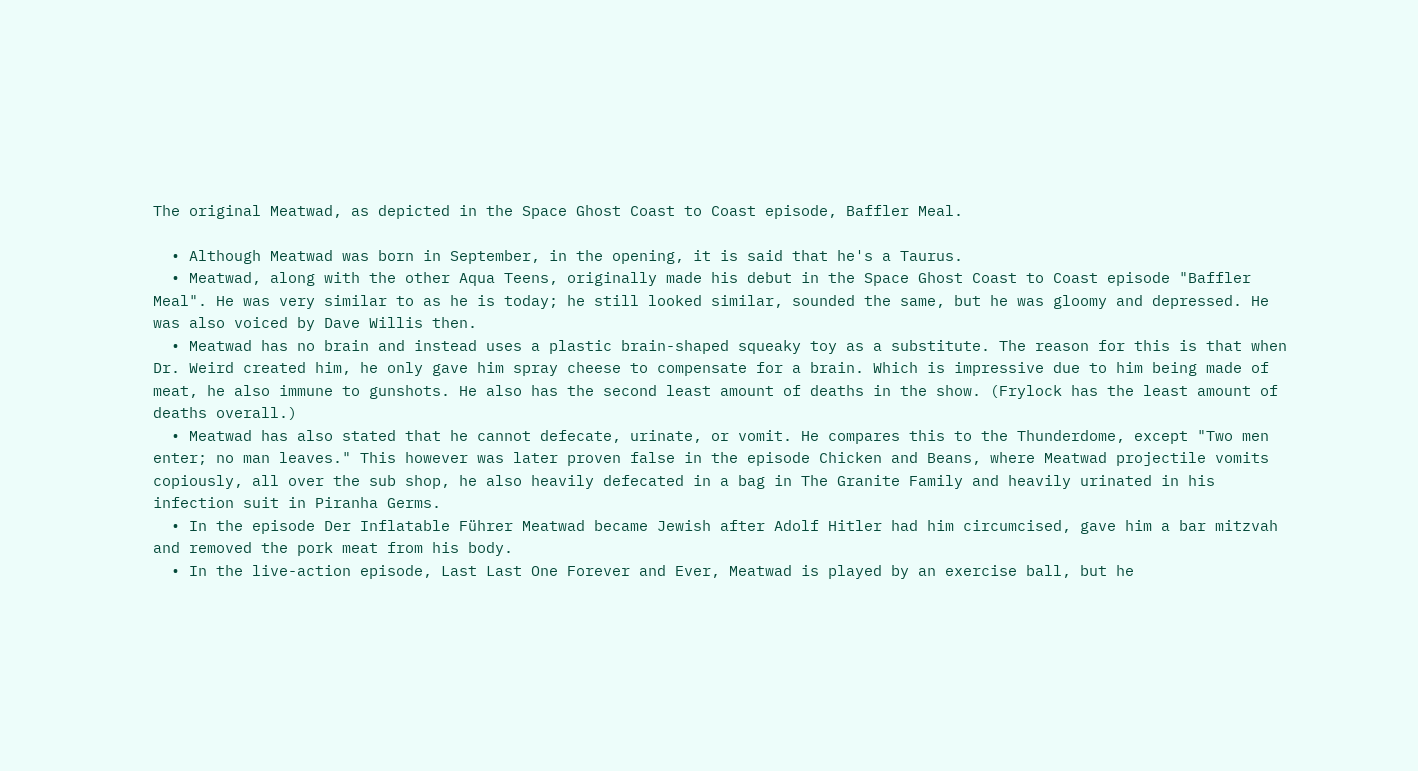The original Meatwad, as depicted in the Space Ghost Coast to Coast episode, Baffler Meal.

  • Although Meatwad was born in September, in the opening, it is said that he's a Taurus.
  • Meatwad, along with the other Aqua Teens, originally made his debut in the Space Ghost Coast to Coast episode "Baffler Meal". He was very similar to as he is today; he still looked similar, sounded the same, but he was gloomy and depressed. He was also voiced by Dave Willis then.
  • Meatwad has no brain and instead uses a plastic brain-shaped squeaky toy as a substitute. The reason for this is that when Dr. Weird created him, he only gave him spray cheese to compensate for a brain. Which is impressive due to him being made of meat, he also immune to gunshots. He also has the second least amount of deaths in the show. (Frylock has the least amount of deaths overall.)
  • Meatwad has also stated that he cannot defecate, urinate, or vomit. He compares this to the Thunderdome, except "Two men enter; no man leaves." This however was later proven false in the episode Chicken and Beans, where Meatwad projectile vomits copiously, all over the sub shop, he also heavily defecated in a bag in The Granite Family and heavily urinated in his infection suit in Piranha Germs.
  • In the episode Der Inflatable Führer Meatwad became Jewish after Adolf Hitler had him circumcised, gave him a bar mitzvah and removed the pork meat from his body.
  • In the live-action episode, Last Last One Forever and Ever, Meatwad is played by an exercise ball, but he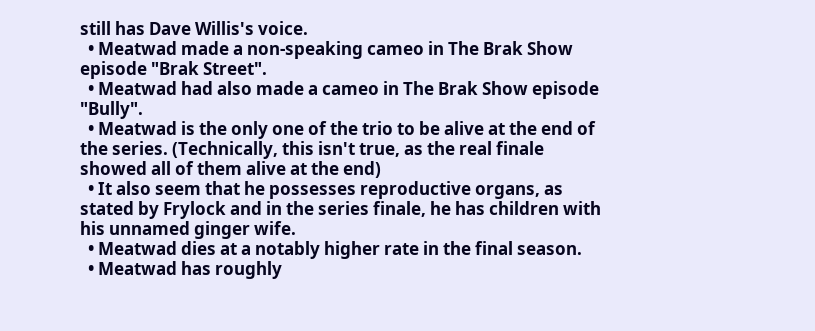still has Dave Willis's voice.
  • Meatwad made a non-speaking cameo in The Brak Show episode "Brak Street".
  • Meatwad had also made a cameo in The Brak Show episode "Bully".
  • Meatwad is the only one of the trio to be alive at the end of the series. (Technically, this isn't true, as the real finale showed all of them alive at the end)
  • It also seem that he possesses reproductive organs, as stated by Frylock and in the series finale, he has children with his unnamed ginger wife.
  • Meatwad dies at a notably higher rate in the final season.
  • Meatwad has roughly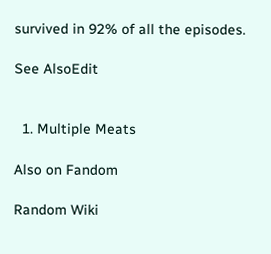survived in 92% of all the episodes.

See AlsoEdit


  1. Multiple Meats

Also on Fandom

Random Wiki